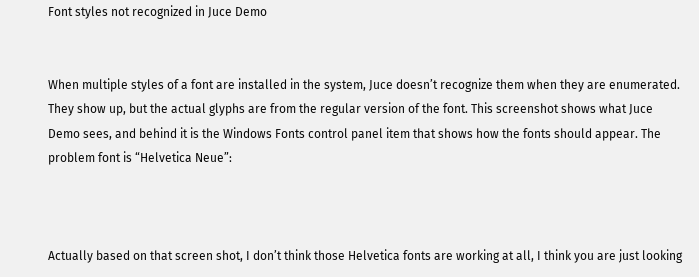Font styles not recognized in Juce Demo


When multiple styles of a font are installed in the system, Juce doesn’t recognize them when they are enumerated. They show up, but the actual glyphs are from the regular version of the font. This screenshot shows what Juce Demo sees, and behind it is the Windows Fonts control panel item that shows how the fonts should appear. The problem font is “Helvetica Neue”:



Actually based on that screen shot, I don’t think those Helvetica fonts are working at all, I think you are just looking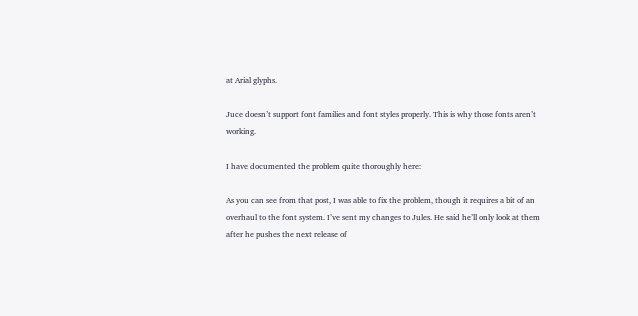at Arial glyphs.

Juce doesn’t support font families and font styles properly. This is why those fonts aren’t working.

I have documented the problem quite thoroughly here:

As you can see from that post, I was able to fix the problem, though it requires a bit of an overhaul to the font system. I’ve sent my changes to Jules. He said he’ll only look at them after he pushes the next release of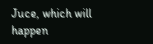Juce, which will happen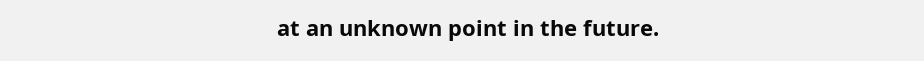at an unknown point in the future.